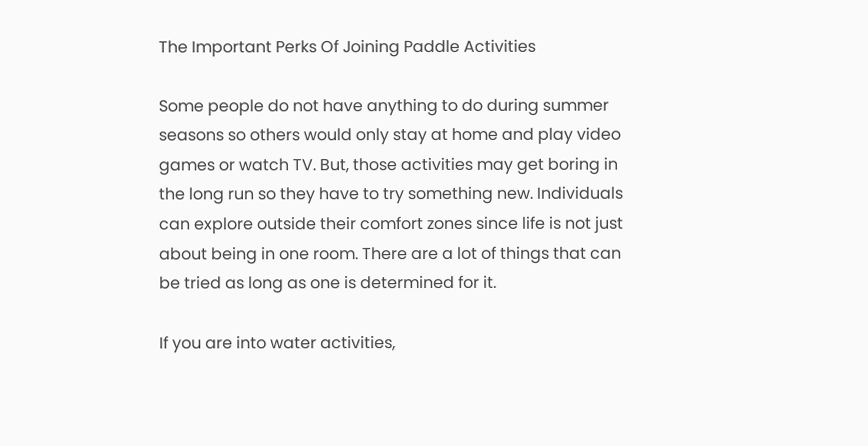The Important Perks Of Joining Paddle Activities

Some people do not have anything to do during summer seasons so others would only stay at home and play video games or watch TV. But, those activities may get boring in the long run so they have to try something new. Individuals can explore outside their comfort zones since life is not just about being in one room. There are a lot of things that can be tried as long as one is determined for it.

If you are into water activities,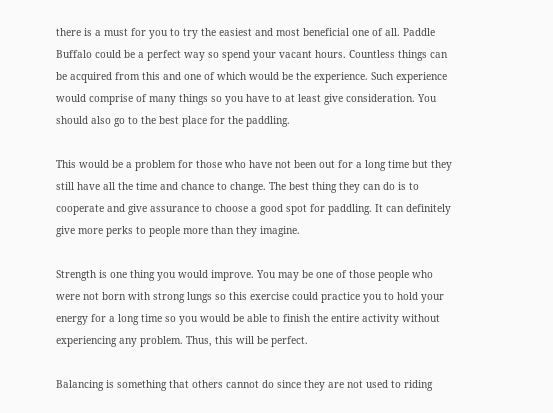there is a must for you to try the easiest and most beneficial one of all. Paddle Buffalo could be a perfect way so spend your vacant hours. Countless things can be acquired from this and one of which would be the experience. Such experience would comprise of many things so you have to at least give consideration. You should also go to the best place for the paddling.

This would be a problem for those who have not been out for a long time but they still have all the time and chance to change. The best thing they can do is to cooperate and give assurance to choose a good spot for paddling. It can definitely give more perks to people more than they imagine.

Strength is one thing you would improve. You may be one of those people who were not born with strong lungs so this exercise could practice you to hold your energy for a long time so you would be able to finish the entire activity without experiencing any problem. Thus, this will be perfect.

Balancing is something that others cannot do since they are not used to riding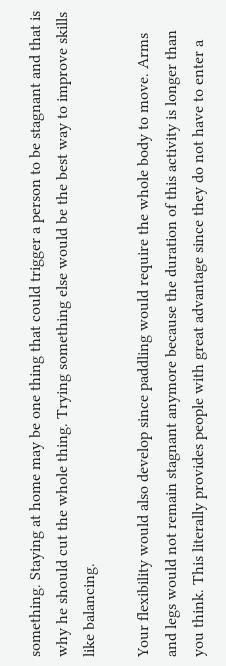something. Staying at home may be one thing that could trigger a person to be stagnant and that is why he should cut the whole thing. Trying something else would be the best way to improve skills like balancing.

Your flexibility would also develop since paddling would require the whole body to move. Arms and legs would not remain stagnant anymore because the duration of this activity is longer than you think. This literally provides people with great advantage since they do not have to enter a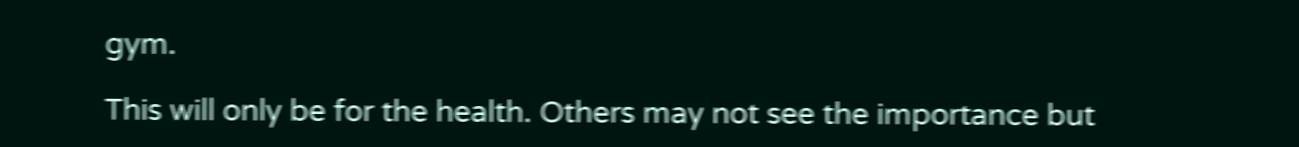gym.

This will only be for the health. Others may not see the importance but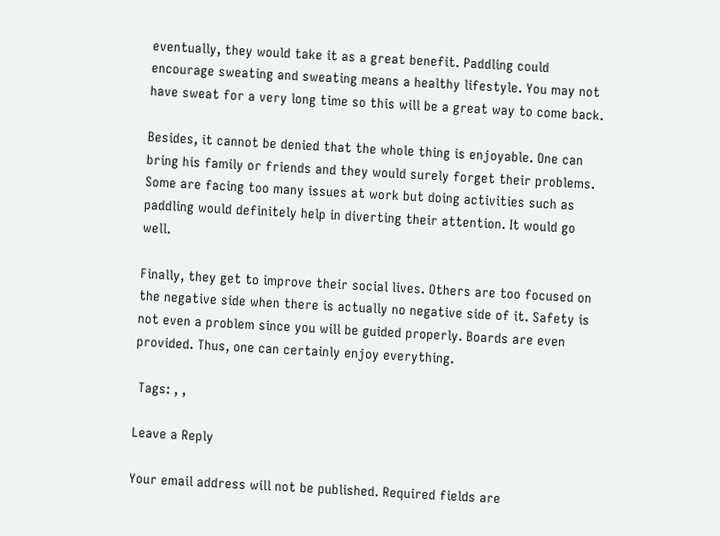eventually, they would take it as a great benefit. Paddling could encourage sweating and sweating means a healthy lifestyle. You may not have sweat for a very long time so this will be a great way to come back.

Besides, it cannot be denied that the whole thing is enjoyable. One can bring his family or friends and they would surely forget their problems. Some are facing too many issues at work but doing activities such as paddling would definitely help in diverting their attention. It would go well.

Finally, they get to improve their social lives. Others are too focused on the negative side when there is actually no negative side of it. Safety is not even a problem since you will be guided properly. Boards are even provided. Thus, one can certainly enjoy everything.

 Tags: , ,

Leave a Reply

Your email address will not be published. Required fields are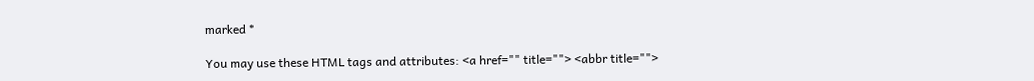marked *

You may use these HTML tags and attributes: <a href="" title=""> <abbr title="">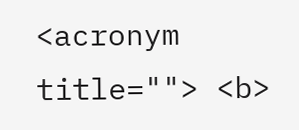<acronym title=""> <b>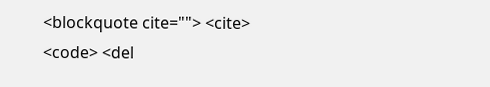<blockquote cite=""> <cite> <code> <del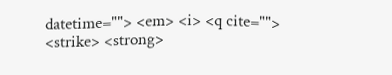datetime=""> <em> <i> <q cite=""> <strike> <strong>